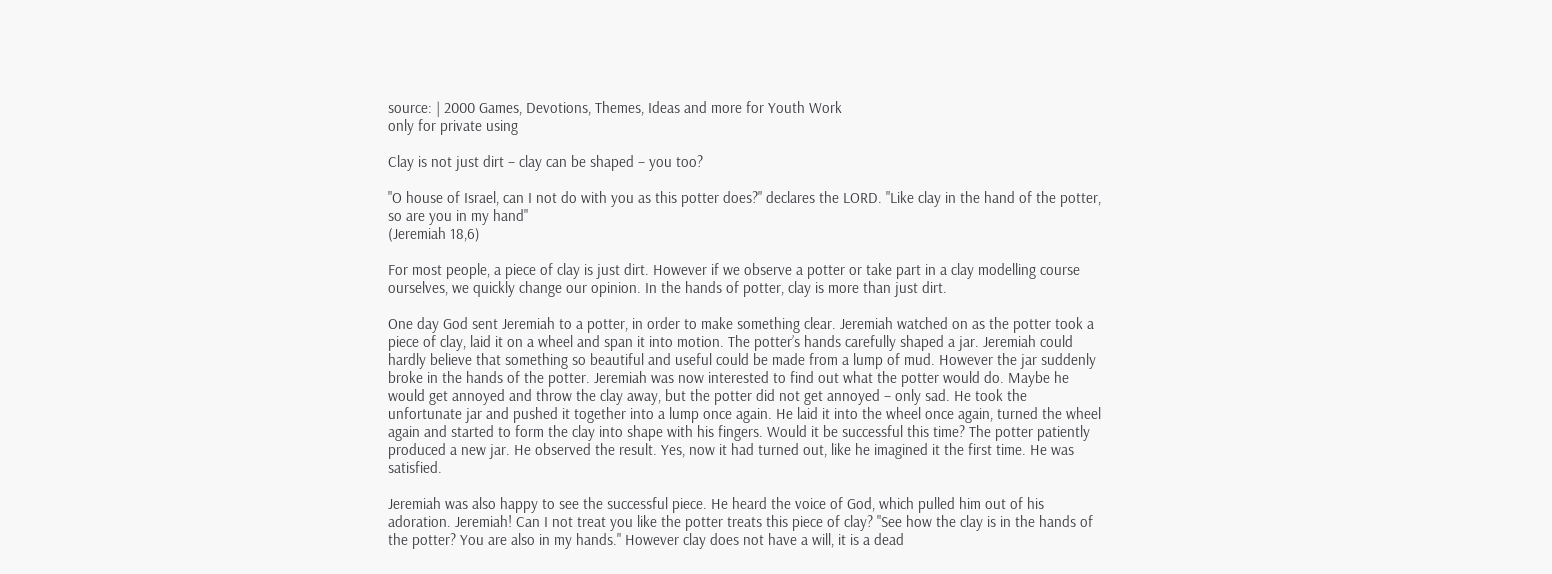source: | 2000 Games, Devotions, Themes, Ideas and more for Youth Work
only for private using

Clay is not just dirt – clay can be shaped – you too?

"O house of Israel, can I not do with you as this potter does?" declares the LORD. "Like clay in the hand of the potter, so are you in my hand"
(Jeremiah 18,6)

For most people, a piece of clay is just dirt. However if we observe a potter or take part in a clay modelling course ourselves, we quickly change our opinion. In the hands of potter, clay is more than just dirt.

One day God sent Jeremiah to a potter, in order to make something clear. Jeremiah watched on as the potter took a piece of clay, laid it on a wheel and span it into motion. The potter’s hands carefully shaped a jar. Jeremiah could hardly believe that something so beautiful and useful could be made from a lump of mud. However the jar suddenly broke in the hands of the potter. Jeremiah was now interested to find out what the potter would do. Maybe he would get annoyed and throw the clay away, but the potter did not get annoyed – only sad. He took the unfortunate jar and pushed it together into a lump once again. He laid it into the wheel once again, turned the wheel again and started to form the clay into shape with his fingers. Would it be successful this time? The potter patiently produced a new jar. He observed the result. Yes, now it had turned out, like he imagined it the first time. He was satisfied.

Jeremiah was also happy to see the successful piece. He heard the voice of God, which pulled him out of his adoration. Jeremiah! Can I not treat you like the potter treats this piece of clay? "See how the clay is in the hands of the potter? You are also in my hands." However clay does not have a will, it is a dead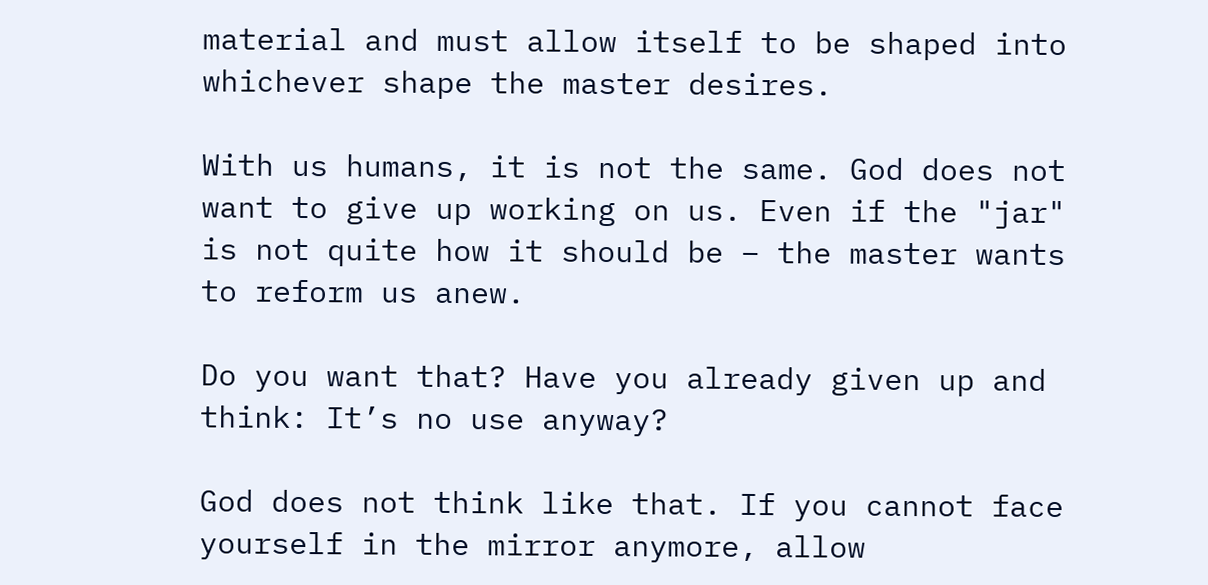material and must allow itself to be shaped into whichever shape the master desires.

With us humans, it is not the same. God does not want to give up working on us. Even if the "jar" is not quite how it should be – the master wants to reform us anew.

Do you want that? Have you already given up and think: It’s no use anyway?

God does not think like that. If you cannot face yourself in the mirror anymore, allow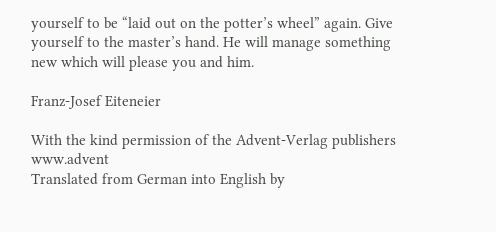yourself to be “laid out on the potter’s wheel” again. Give yourself to the master’s hand. He will manage something new which will please you and him.

Franz-Josef Eiteneier

With the kind permission of the Advent-Verlag publishers www.advent
Translated from German into English by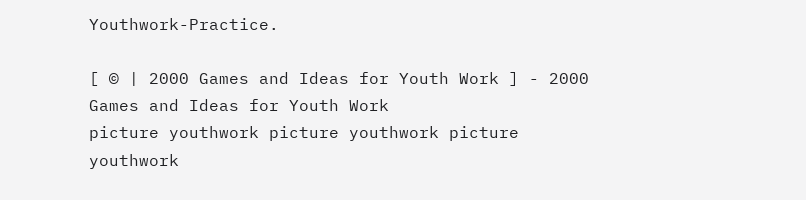Youthwork-Practice.

[ © | 2000 Games and Ideas for Youth Work ] - 2000 Games and Ideas for Youth Work
picture youthwork picture youthwork picture youthwork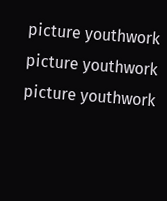picture youthwork picture youthwork picture youthwork